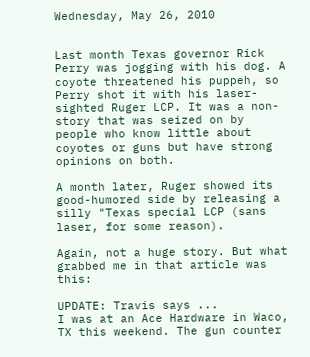Wednesday, May 26, 2010


Last month Texas governor Rick Perry was jogging with his dog. A coyote threatened his puppeh, so Perry shot it with his laser-sighted Ruger LCP. It was a non-story that was seized on by people who know little about coyotes or guns but have strong opinions on both.

A month later, Ruger showed its good-humored side by releasing a silly "Texas special LCP (sans laser, for some reason).

Again, not a huge story. But what grabbed me in that article was this:

UPDATE: Travis says ...
I was at an Ace Hardware in Waco, TX this weekend. The gun counter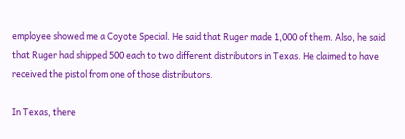employee showed me a Coyote Special. He said that Ruger made 1,000 of them. Also, he said that Ruger had shipped 500 each to two different distributors in Texas. He claimed to have received the pistol from one of those distributors.

In Texas, there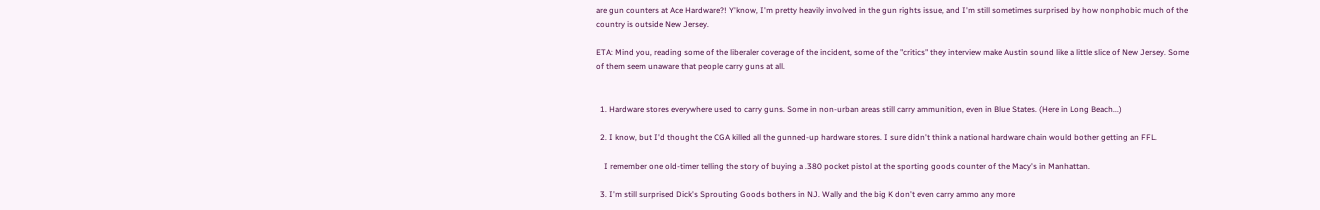are gun counters at Ace Hardware?! Y'know, I'm pretty heavily involved in the gun rights issue, and I'm still sometimes surprised by how nonphobic much of the country is outside New Jersey.

ETA: Mind you, reading some of the liberaler coverage of the incident, some of the "critics" they interview make Austin sound like a little slice of New Jersey. Some of them seem unaware that people carry guns at all.


  1. Hardware stores everywhere used to carry guns. Some in non-urban areas still carry ammunition, even in Blue States. (Here in Long Beach...)

  2. I know, but I'd thought the CGA killed all the gunned-up hardware stores. I sure didn't think a national hardware chain would bother getting an FFL.

    I remember one old-timer telling the story of buying a .380 pocket pistol at the sporting goods counter of the Macy's in Manhattan.

  3. I'm still surprised Dick's Sprouting Goods bothers in NJ. Wally and the big K don't even carry ammo any more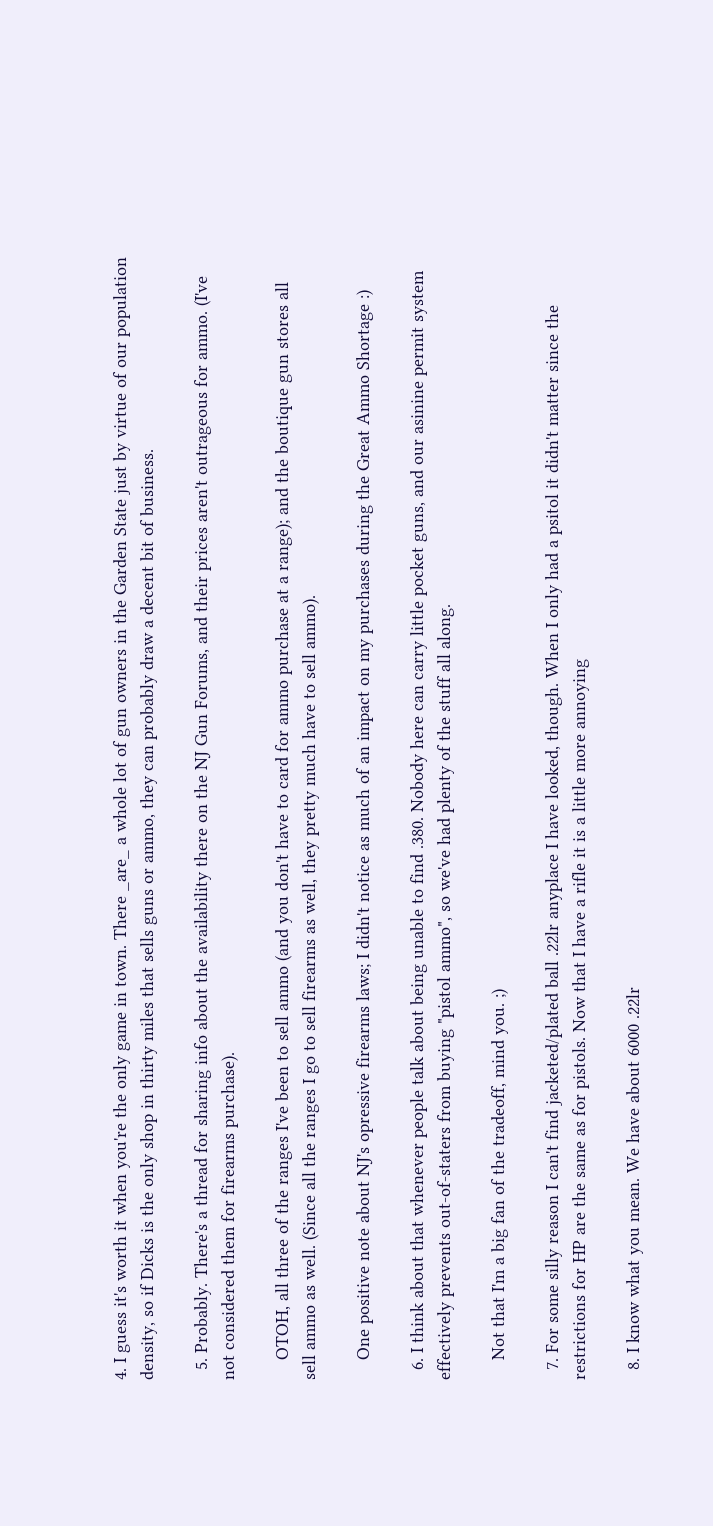4. I guess it's worth it when you're the only game in town. There _are_ a whole lot of gun owners in the Garden State just by virtue of our population density, so if Dicks is the only shop in thirty miles that sells guns or ammo, they can probably draw a decent bit of business.

  5. Probably. There's a thread for sharing info about the availability there on the NJ Gun Forums, and their prices aren't outrageous for ammo. (I've not considered them for firearms purchase).

    OTOH, all three of the ranges I've been to sell ammo (and you don't have to card for ammo purchase at a range); and the boutique gun stores all sell ammo as well. (Since all the ranges I go to sell firearms as well, they pretty much have to sell ammo).

    One positive note about NJ's opressive firearms laws; I didn't notice as much of an impact on my purchases during the Great Ammo Shortage :)

  6. I think about that whenever people talk about being unable to find .380. Nobody here can carry little pocket guns, and our asinine permit system effectively prevents out-of-staters from buying "pistol ammo", so we've had plenty of the stuff all along.

    Not that I'm a big fan of the tradeoff, mind you. ;)

  7. For some silly reason I can't find jacketed/plated ball .22lr anyplace I have looked, though. When I only had a psitol it didn't matter since the restrictions for HP are the same as for pistols. Now that I have a rifle it is a little more annoying

  8. I know what you mean. We have about 6000 .22lr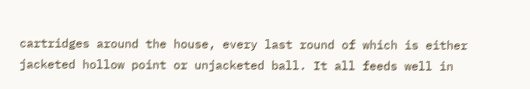cartridges around the house, every last round of which is either jacketed hollow point or unjacketed ball. It all feeds well in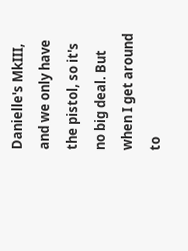Danielle's MkIII, and we only have the pistol, so it's no big deal. But when I get around to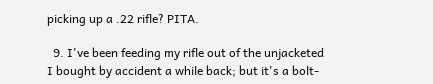picking up a .22 rifle? PITA.

  9. I've been feeding my rifle out of the unjacketed I bought by accident a while back; but it's a bolt-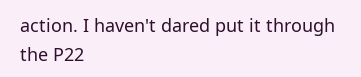action. I haven't dared put it through the P22